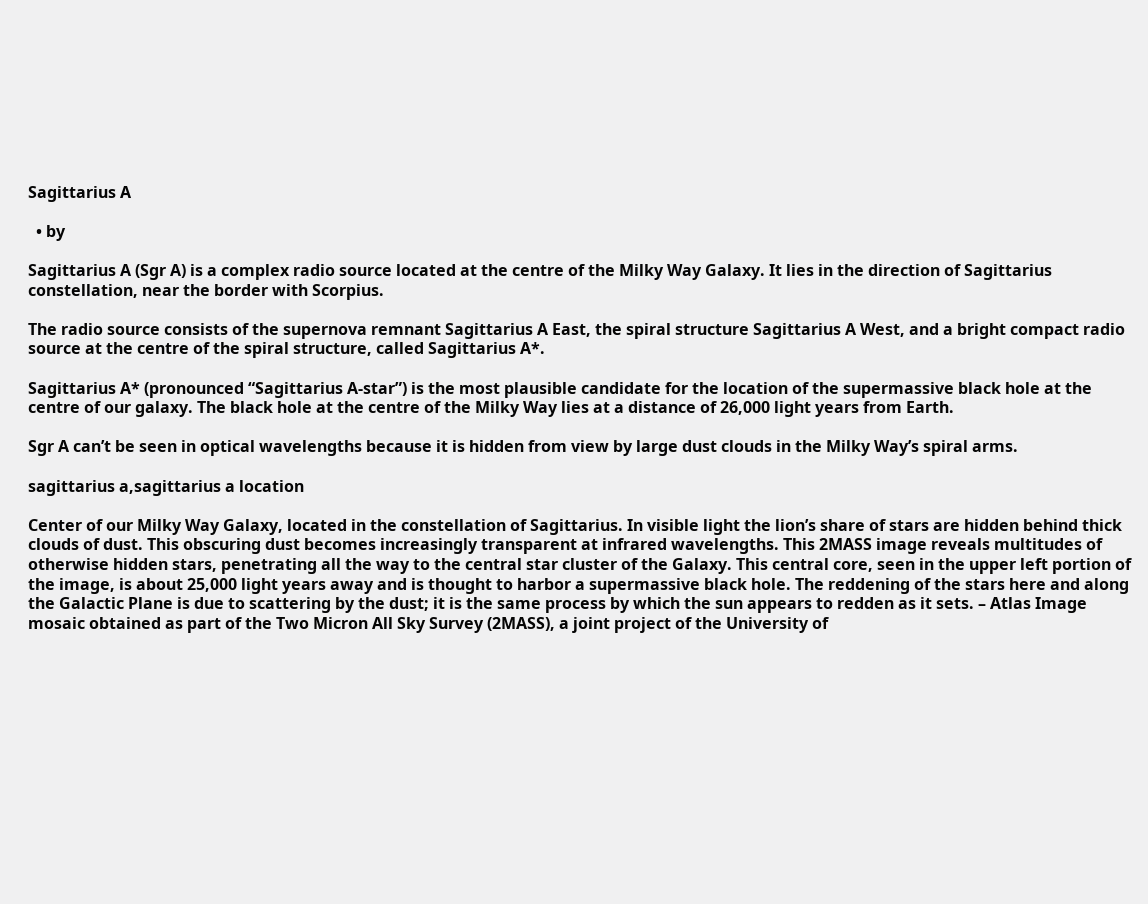Sagittarius A

  • by

Sagittarius A (Sgr A) is a complex radio source located at the centre of the Milky Way Galaxy. It lies in the direction of Sagittarius constellation, near the border with Scorpius.

The radio source consists of the supernova remnant Sagittarius A East, the spiral structure Sagittarius A West, and a bright compact radio source at the centre of the spiral structure, called Sagittarius A*.

Sagittarius A* (pronounced “Sagittarius A-star”) is the most plausible candidate for the location of the supermassive black hole at the centre of our galaxy. The black hole at the centre of the Milky Way lies at a distance of 26,000 light years from Earth.

Sgr A can’t be seen in optical wavelengths because it is hidden from view by large dust clouds in the Milky Way’s spiral arms.

sagittarius a,sagittarius a location

Center of our Milky Way Galaxy, located in the constellation of Sagittarius. In visible light the lion’s share of stars are hidden behind thick clouds of dust. This obscuring dust becomes increasingly transparent at infrared wavelengths. This 2MASS image reveals multitudes of otherwise hidden stars, penetrating all the way to the central star cluster of the Galaxy. This central core, seen in the upper left portion of the image, is about 25,000 light years away and is thought to harbor a supermassive black hole. The reddening of the stars here and along the Galactic Plane is due to scattering by the dust; it is the same process by which the sun appears to redden as it sets. – Atlas Image mosaic obtained as part of the Two Micron All Sky Survey (2MASS), a joint project of the University of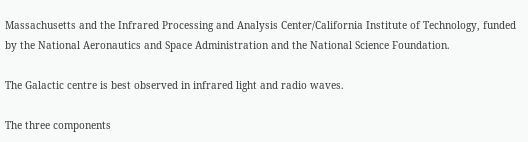Massachusetts and the Infrared Processing and Analysis Center/California Institute of Technology, funded by the National Aeronautics and Space Administration and the National Science Foundation.

The Galactic centre is best observed in infrared light and radio waves.

The three components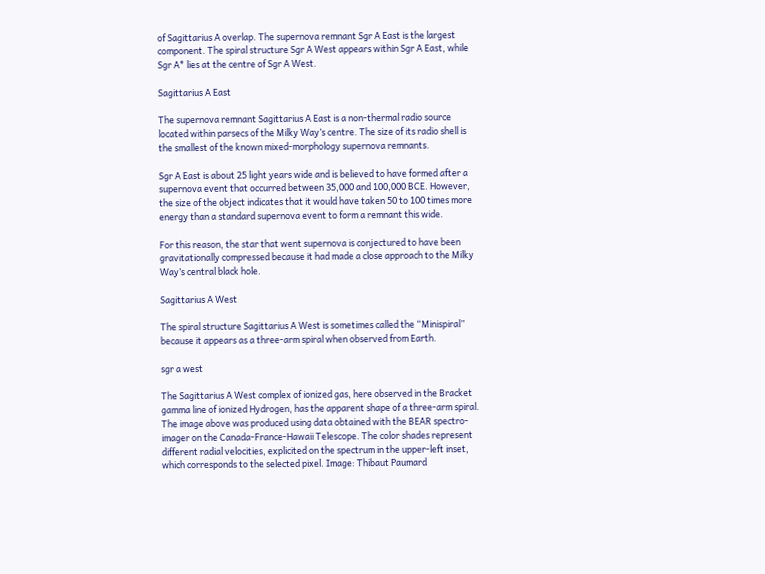of Sagittarius A overlap. The supernova remnant Sgr A East is the largest component. The spiral structure Sgr A West appears within Sgr A East, while Sgr A* lies at the centre of Sgr A West.

Sagittarius A East

The supernova remnant Sagittarius A East is a non-thermal radio source located within parsecs of the Milky Way’s centre. The size of its radio shell is the smallest of the known mixed-morphology supernova remnants.

Sgr A East is about 25 light years wide and is believed to have formed after a supernova event that occurred between 35,000 and 100,000 BCE. However, the size of the object indicates that it would have taken 50 to 100 times more energy than a standard supernova event to form a remnant this wide.

For this reason, the star that went supernova is conjectured to have been gravitationally compressed because it had made a close approach to the Milky Way’s central black hole.

Sagittarius A West

The spiral structure Sagittarius A West is sometimes called the “Minispiral” because it appears as a three-arm spiral when observed from Earth.

sgr a west

The Sagittarius A West complex of ionized gas, here observed in the Bracket gamma line of ionized Hydrogen, has the apparent shape of a three-arm spiral. The image above was produced using data obtained with the BEAR spectro-imager on the Canada-France-Hawaii Telescope. The color shades represent different radial velocities, explicited on the spectrum in the upper-left inset, which corresponds to the selected pixel. Image: Thibaut Paumard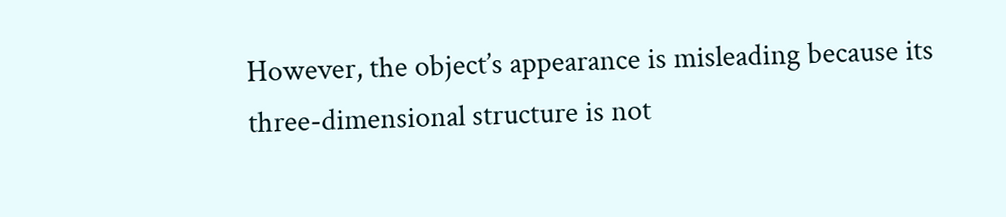However, the object’s appearance is misleading because its three-dimensional structure is not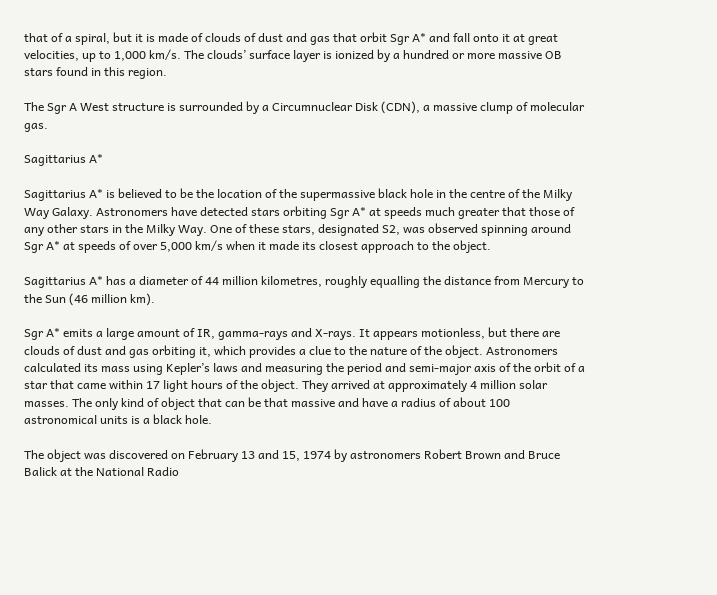that of a spiral, but it is made of clouds of dust and gas that orbit Sgr A* and fall onto it at great velocities, up to 1,000 km/s. The clouds’ surface layer is ionized by a hundred or more massive OB stars found in this region.

The Sgr A West structure is surrounded by a Circumnuclear Disk (CDN), a massive clump of molecular gas.

Sagittarius A*

Sagittarius A* is believed to be the location of the supermassive black hole in the centre of the Milky Way Galaxy. Astronomers have detected stars orbiting Sgr A* at speeds much greater that those of any other stars in the Milky Way. One of these stars, designated S2, was observed spinning around Sgr A* at speeds of over 5,000 km/s when it made its closest approach to the object.

Sagittarius A* has a diameter of 44 million kilometres, roughly equalling the distance from Mercury to the Sun (46 million km).

Sgr A* emits a large amount of IR, gamma-rays and X-rays. It appears motionless, but there are clouds of dust and gas orbiting it, which provides a clue to the nature of the object. Astronomers calculated its mass using Kepler’s laws and measuring the period and semi-major axis of the orbit of a star that came within 17 light hours of the object. They arrived at approximately 4 million solar masses. The only kind of object that can be that massive and have a radius of about 100 astronomical units is a black hole.

The object was discovered on February 13 and 15, 1974 by astronomers Robert Brown and Bruce Balick at the National Radio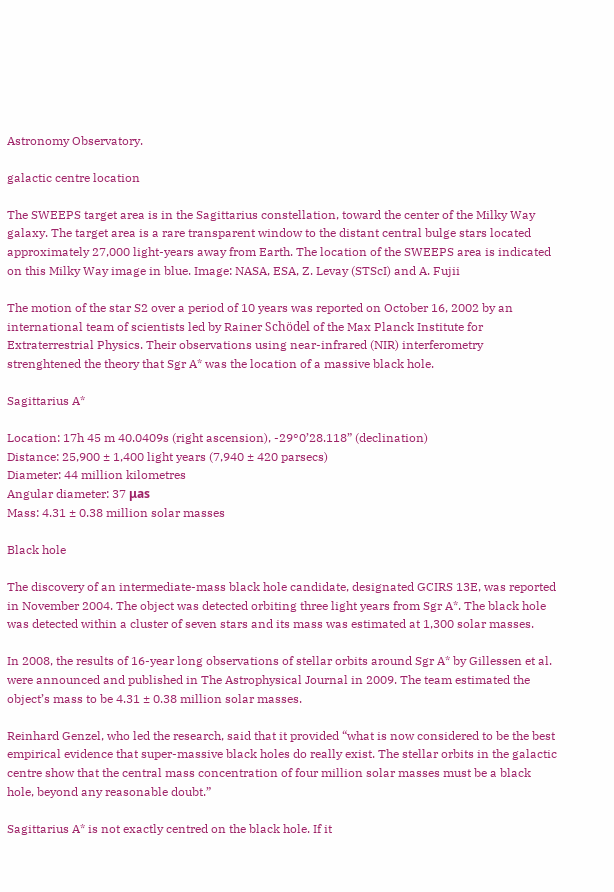Astronomy Observatory.

galactic centre location

The SWEEPS target area is in the Sagittarius constellation, toward the center of the Milky Way galaxy. The target area is a rare transparent window to the distant central bulge stars located approximately 27,000 light-years away from Earth. The location of the SWEEPS area is indicated on this Milky Way image in blue. Image: NASA, ESA, Z. Levay (STScI) and A. Fujii

The motion of the star S2 over a period of 10 years was reported on October 16, 2002 by an international team of scientists led by Rainer Schödel of the Max Planck Institute for Extraterrestrial Physics. Their observations using near-infrared (NIR) interferometry strenghtened the theory that Sgr A* was the location of a massive black hole.

Sagittarius A*

Location: 17h 45 m 40.0409s (right ascension), -29°0’28.118” (declination)
Distance: 25,900 ± 1,400 light years (7,940 ± 420 parsecs)
Diameter: 44 million kilometres
Angular diameter: 37 μas
Mass: 4.31 ± 0.38 million solar masses

Black hole

The discovery of an intermediate-mass black hole candidate, designated GCIRS 13E, was reported in November 2004. The object was detected orbiting three light years from Sgr A*. The black hole was detected within a cluster of seven stars and its mass was estimated at 1,300 solar masses.

In 2008, the results of 16-year long observations of stellar orbits around Sgr A* by Gillessen et al. were announced and published in The Astrophysical Journal in 2009. The team estimated the object’s mass to be 4.31 ± 0.38 million solar masses.

Reinhard Genzel, who led the research, said that it provided “what is now considered to be the best empirical evidence that super-massive black holes do really exist. The stellar orbits in the galactic centre show that the central mass concentration of four million solar masses must be a black hole, beyond any reasonable doubt.”

Sagittarius A* is not exactly centred on the black hole. If it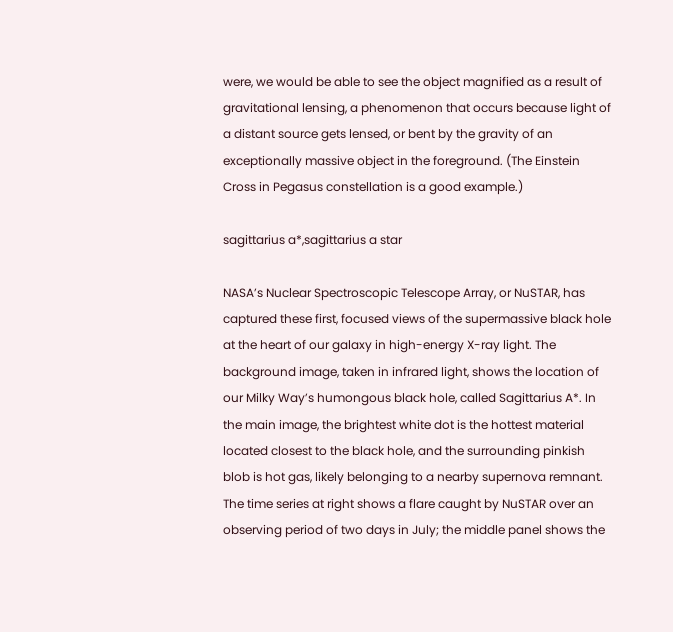were, we would be able to see the object magnified as a result of gravitational lensing, a phenomenon that occurs because light of a distant source gets lensed, or bent by the gravity of an exceptionally massive object in the foreground. (The Einstein Cross in Pegasus constellation is a good example.)

sagittarius a*,sagittarius a star

NASA’s Nuclear Spectroscopic Telescope Array, or NuSTAR, has captured these first, focused views of the supermassive black hole at the heart of our galaxy in high-energy X-ray light. The background image, taken in infrared light, shows the location of our Milky Way’s humongous black hole, called Sagittarius A*. In the main image, the brightest white dot is the hottest material located closest to the black hole, and the surrounding pinkish blob is hot gas, likely belonging to a nearby supernova remnant. The time series at right shows a flare caught by NuSTAR over an observing period of two days in July; the middle panel shows the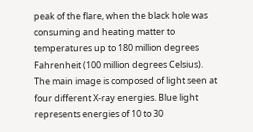peak of the flare, when the black hole was consuming and heating matter to temperatures up to 180 million degrees Fahrenheit (100 million degrees Celsius).
The main image is composed of light seen at four different X-ray energies. Blue light represents energies of 10 to 30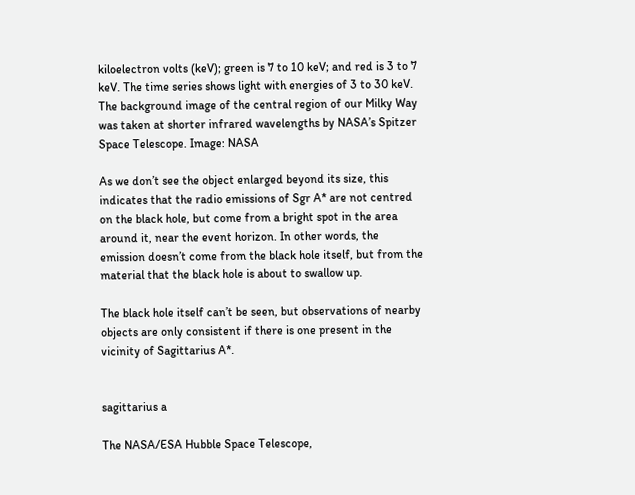kiloelectron volts (keV); green is 7 to 10 keV; and red is 3 to 7 keV. The time series shows light with energies of 3 to 30 keV. The background image of the central region of our Milky Way was taken at shorter infrared wavelengths by NASA’s Spitzer Space Telescope. Image: NASA

As we don’t see the object enlarged beyond its size, this indicates that the radio emissions of Sgr A* are not centred on the black hole, but come from a bright spot in the area around it, near the event horizon. In other words, the emission doesn’t come from the black hole itself, but from the material that the black hole is about to swallow up.

The black hole itself can’t be seen, but observations of nearby objects are only consistent if there is one present in the vicinity of Sagittarius A*.


sagittarius a

The NASA/ESA Hubble Space Telescope,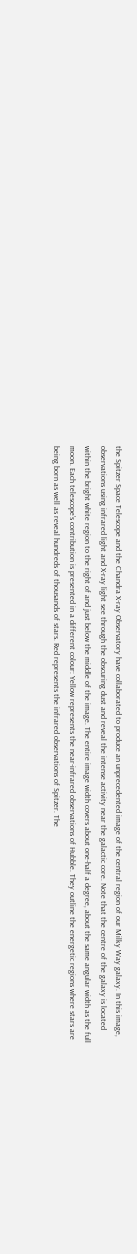the Spitzer Space Telescope and the Chandra X-ray Observatory have collaborated to produce an unprecedented image of the central region of our Milky Way galaxy. In this image, observations using infrared light and X-ray light see through the obscuring dust and reveal the intense activity near the galactic core. Note that the centre of the galaxy is located within the bright white region to the right of and just below the middle of the image. The entire image width covers about one-half a degree, about the same angular width as the full moon. Each telescope’s contribution is presented in a different colour: Yellow represents the near-infrared observations of Hubble. They outline the energetic regions where stars are being born as well as reveal hundreds of thousands of stars. Red represents the infrared observations of Spitzer. The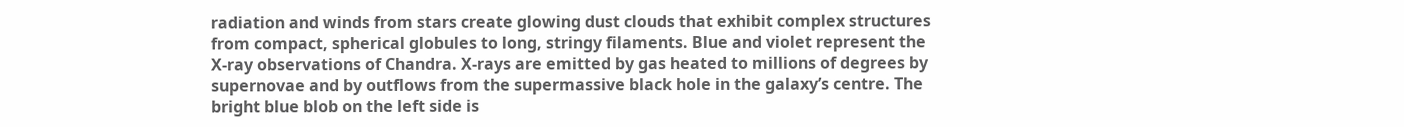radiation and winds from stars create glowing dust clouds that exhibit complex structures from compact, spherical globules to long, stringy filaments. Blue and violet represent the X-ray observations of Chandra. X-rays are emitted by gas heated to millions of degrees by supernovae and by outflows from the supermassive black hole in the galaxy’s centre. The bright blue blob on the left side is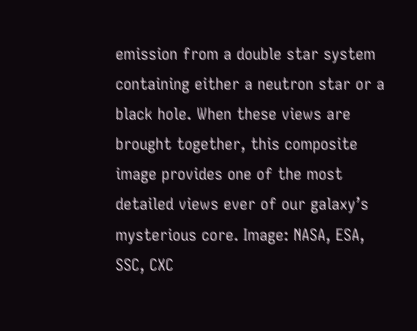emission from a double star system containing either a neutron star or a black hole. When these views are brought together, this composite image provides one of the most detailed views ever of our galaxy’s mysterious core. Image: NASA, ESA, SSC, CXC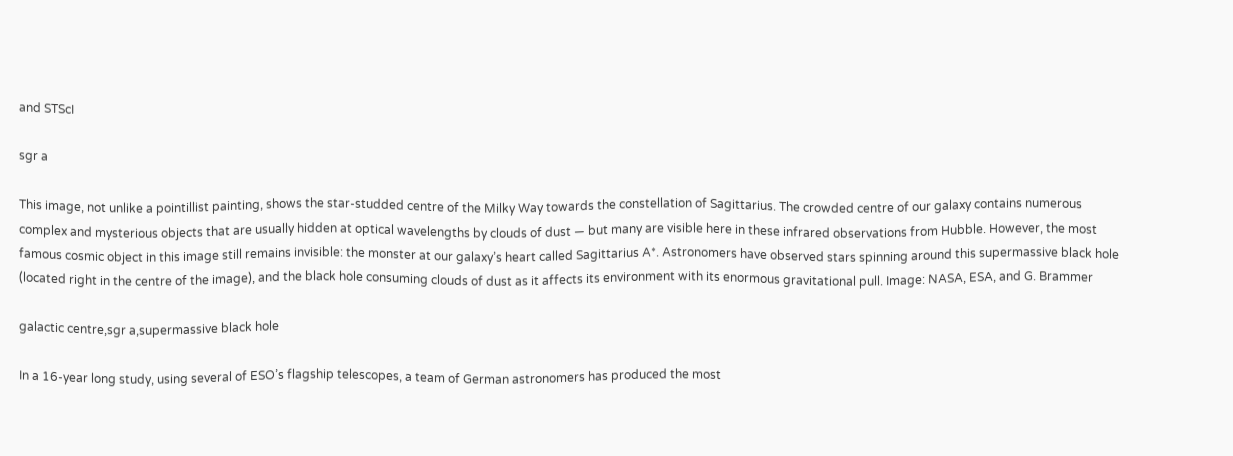and STScI

sgr a

This image, not unlike a pointillist painting, shows the star-studded centre of the Milky Way towards the constellation of Sagittarius. The crowded centre of our galaxy contains numerous complex and mysterious objects that are usually hidden at optical wavelengths by clouds of dust — but many are visible here in these infrared observations from Hubble. However, the most famous cosmic object in this image still remains invisible: the monster at our galaxy’s heart called Sagittarius A*. Astronomers have observed stars spinning around this supermassive black hole (located right in the centre of the image), and the black hole consuming clouds of dust as it affects its environment with its enormous gravitational pull. Image: NASA, ESA, and G. Brammer

galactic centre,sgr a,supermassive black hole

In a 16-year long study, using several of ESO’s flagship telescopes, a team of German astronomers has produced the most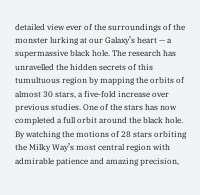detailed view ever of the surroundings of the monster lurking at our Galaxy’s heart — a supermassive black hole. The research has unravelled the hidden secrets of this tumultuous region by mapping the orbits of almost 30 stars, a five-fold increase over previous studies. One of the stars has now completed a full orbit around the black hole. By watching the motions of 28 stars orbiting the Milky Way’s most central region with admirable patience and amazing precision,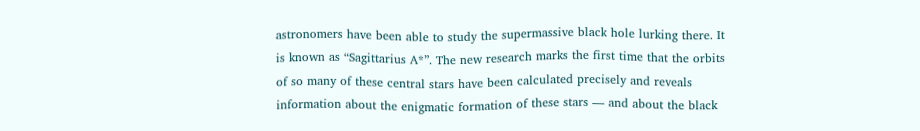astronomers have been able to study the supermassive black hole lurking there. It is known as “Sagittarius A*”. The new research marks the first time that the orbits of so many of these central stars have been calculated precisely and reveals information about the enigmatic formation of these stars — and about the black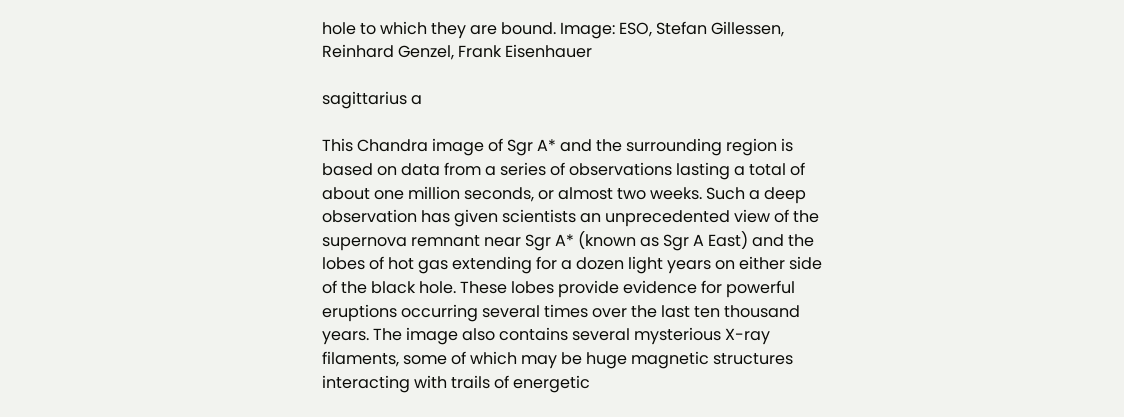hole to which they are bound. Image: ESO, Stefan Gillessen, Reinhard Genzel, Frank Eisenhauer

sagittarius a

This Chandra image of Sgr A* and the surrounding region is based on data from a series of observations lasting a total of about one million seconds, or almost two weeks. Such a deep observation has given scientists an unprecedented view of the supernova remnant near Sgr A* (known as Sgr A East) and the lobes of hot gas extending for a dozen light years on either side of the black hole. These lobes provide evidence for powerful eruptions occurring several times over the last ten thousand years. The image also contains several mysterious X-ray filaments, some of which may be huge magnetic structures interacting with trails of energetic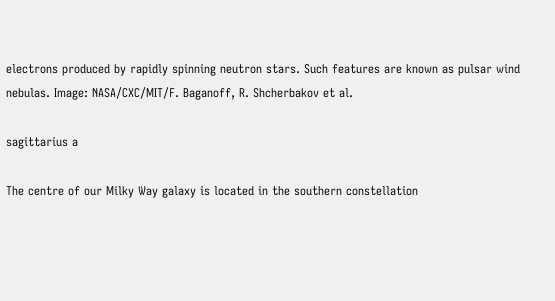electrons produced by rapidly spinning neutron stars. Such features are known as pulsar wind nebulas. Image: NASA/CXC/MIT/F. Baganoff, R. Shcherbakov et al.

sagittarius a

The centre of our Milky Way galaxy is located in the southern constellation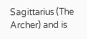Sagittarius (The Archer) and is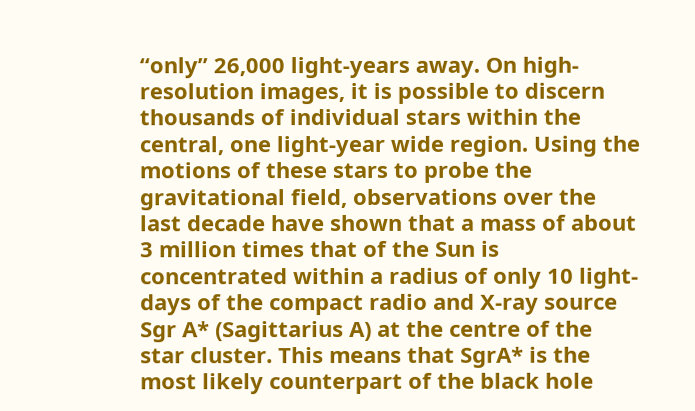“only” 26,000 light-years away. On high-resolution images, it is possible to discern thousands of individual stars within the central, one light-year wide region. Using the motions of these stars to probe the gravitational field, observations over the last decade have shown that a mass of about 3 million times that of the Sun is concentrated within a radius of only 10 light-days of the compact radio and X-ray source Sgr A* (Sagittarius A) at the centre of the star cluster. This means that SgrA* is the most likely counterpart of the black hole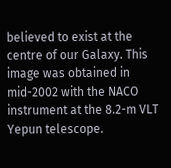believed to exist at the centre of our Galaxy. This image was obtained in mid-2002 with the NACO instrument at the 8.2-m VLT Yepun telescope.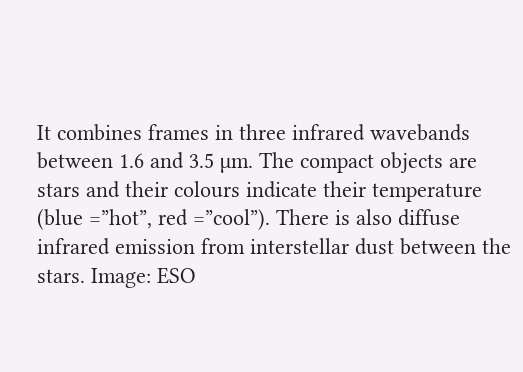It combines frames in three infrared wavebands between 1.6 and 3.5 µm. The compact objects are stars and their colours indicate their temperature (blue =”hot”, red =”cool”). There is also diffuse infrared emission from interstellar dust between the stars. Image: ESO